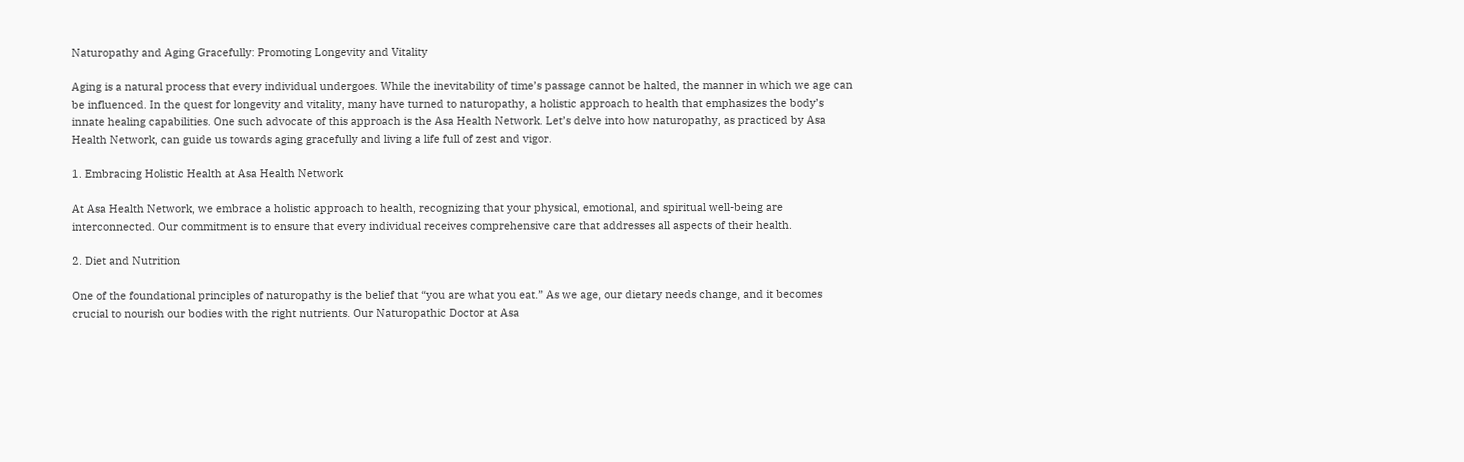Naturopathy and Aging Gracefully: Promoting Longevity and Vitality

Aging is a natural process that every individual undergoes. While the inevitability of time’s passage cannot be halted, the manner in which we age can be influenced. In the quest for longevity and vitality, many have turned to naturopathy, a holistic approach to health that emphasizes the body’s innate healing capabilities. One such advocate of this approach is the Asa Health Network. Let’s delve into how naturopathy, as practiced by Asa Health Network, can guide us towards aging gracefully and living a life full of zest and vigor.

1. Embracing Holistic Health at Asa Health Network

At Asa Health Network, we embrace a holistic approach to health, recognizing that your physical, emotional, and spiritual well-being are interconnected. Our commitment is to ensure that every individual receives comprehensive care that addresses all aspects of their health.

2. Diet and Nutrition

One of the foundational principles of naturopathy is the belief that “you are what you eat.” As we age, our dietary needs change, and it becomes crucial to nourish our bodies with the right nutrients. Our Naturopathic Doctor at Asa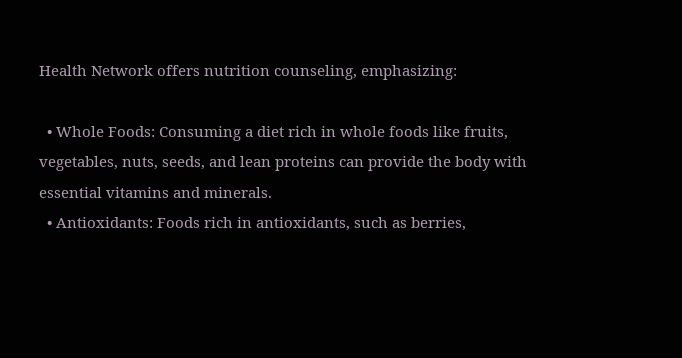Health Network offers nutrition counseling, emphasizing:

  • Whole Foods: Consuming a diet rich in whole foods like fruits, vegetables, nuts, seeds, and lean proteins can provide the body with essential vitamins and minerals.
  • Antioxidants: Foods rich in antioxidants, such as berries,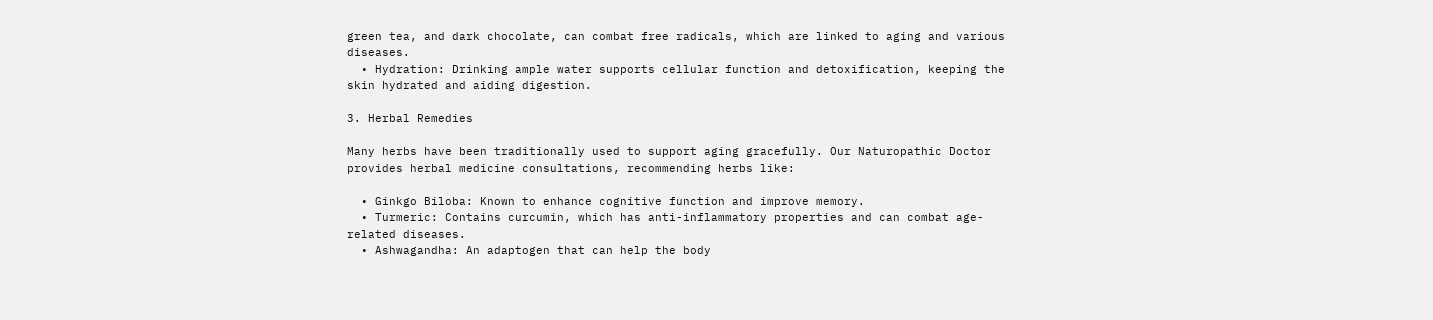green tea, and dark chocolate, can combat free radicals, which are linked to aging and various diseases.
  • Hydration: Drinking ample water supports cellular function and detoxification, keeping the skin hydrated and aiding digestion.

3. Herbal Remedies

Many herbs have been traditionally used to support aging gracefully. Our Naturopathic Doctor provides herbal medicine consultations, recommending herbs like:

  • Ginkgo Biloba: Known to enhance cognitive function and improve memory.
  • Turmeric: Contains curcumin, which has anti-inflammatory properties and can combat age-related diseases.
  • Ashwagandha: An adaptogen that can help the body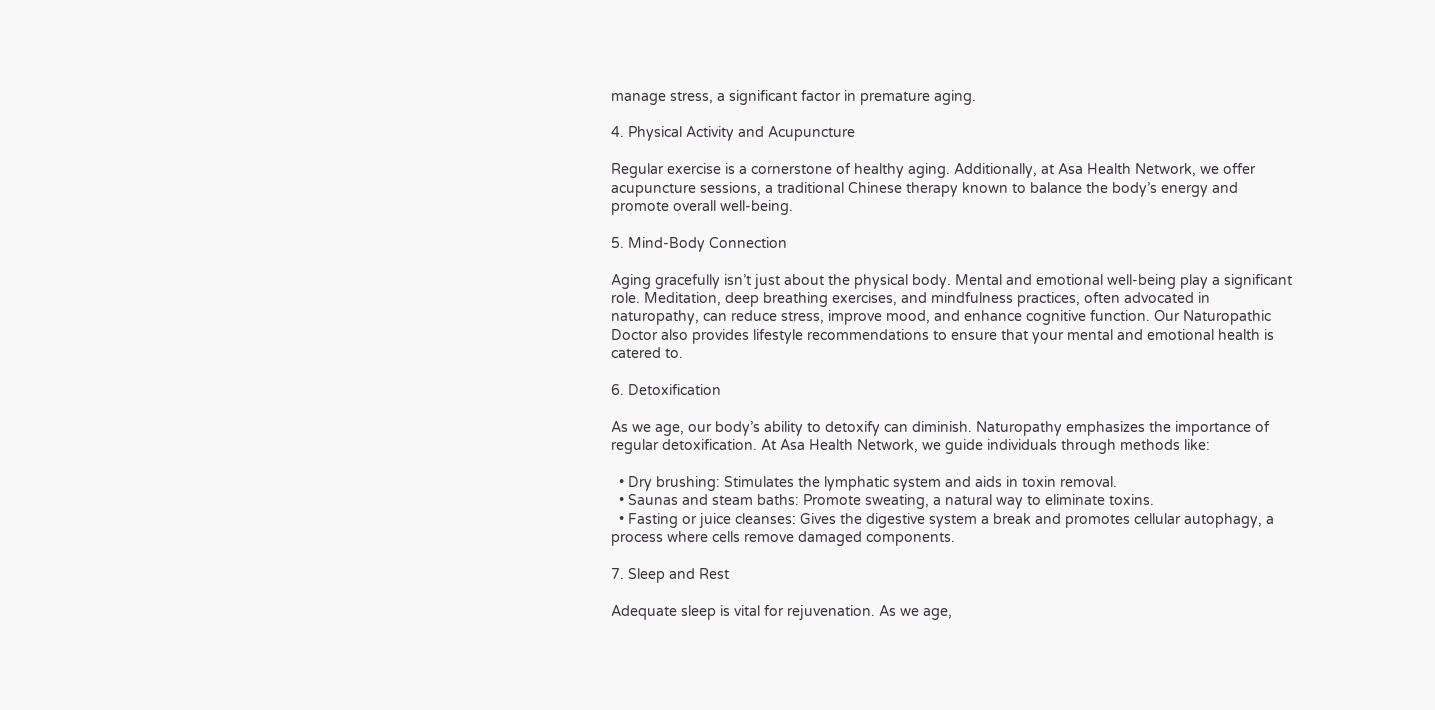manage stress, a significant factor in premature aging.

4. Physical Activity and Acupuncture

Regular exercise is a cornerstone of healthy aging. Additionally, at Asa Health Network, we offer acupuncture sessions, a traditional Chinese therapy known to balance the body’s energy and promote overall well-being.

5. Mind-Body Connection

Aging gracefully isn’t just about the physical body. Mental and emotional well-being play a significant role. Meditation, deep breathing exercises, and mindfulness practices, often advocated in naturopathy, can reduce stress, improve mood, and enhance cognitive function. Our Naturopathic Doctor also provides lifestyle recommendations to ensure that your mental and emotional health is catered to.

6. Detoxification

As we age, our body’s ability to detoxify can diminish. Naturopathy emphasizes the importance of regular detoxification. At Asa Health Network, we guide individuals through methods like:

  • Dry brushing: Stimulates the lymphatic system and aids in toxin removal.
  • Saunas and steam baths: Promote sweating, a natural way to eliminate toxins.
  • Fasting or juice cleanses: Gives the digestive system a break and promotes cellular autophagy, a process where cells remove damaged components.

7. Sleep and Rest

Adequate sleep is vital for rejuvenation. As we age,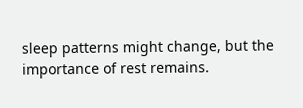sleep patterns might change, but the importance of rest remains.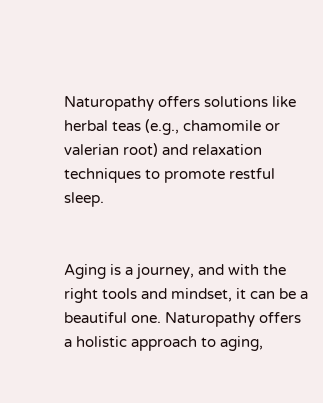Naturopathy offers solutions like herbal teas (e.g., chamomile or valerian root) and relaxation techniques to promote restful sleep.


Aging is a journey, and with the right tools and mindset, it can be a beautiful one. Naturopathy offers a holistic approach to aging,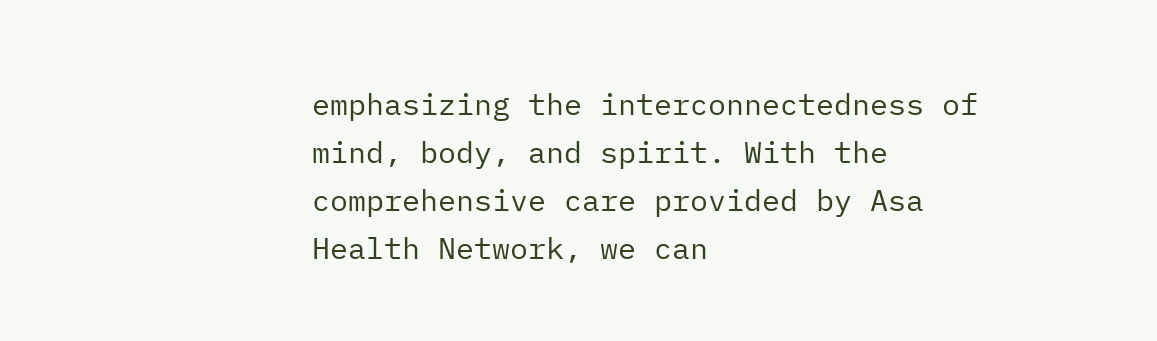emphasizing the interconnectedness of mind, body, and spirit. With the comprehensive care provided by Asa Health Network, we can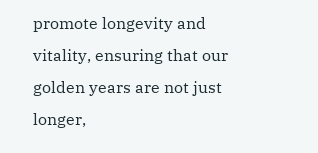promote longevity and vitality, ensuring that our golden years are not just longer,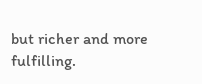but richer and more fulfilling.